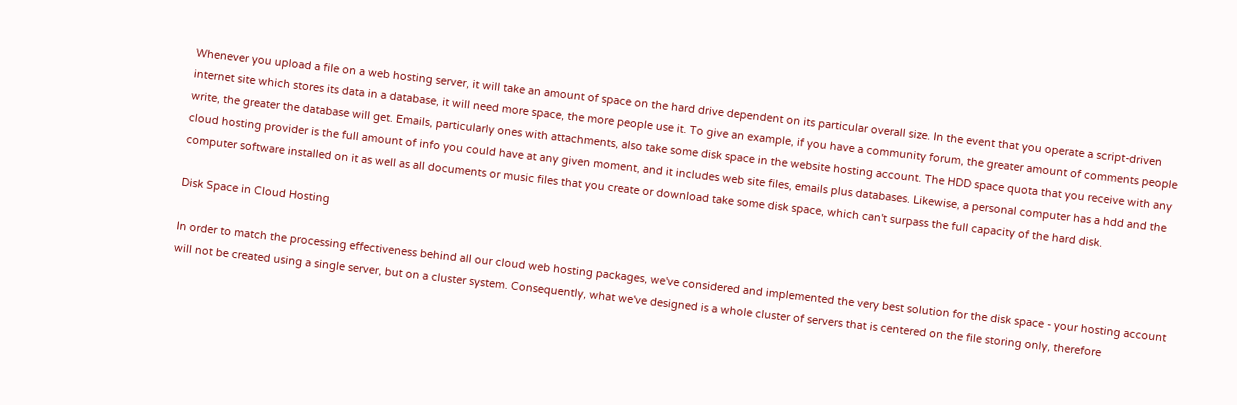Whenever you upload a file on a web hosting server, it will take an amount of space on the hard drive dependent on its particular overall size. In the event that you operate a script-driven internet site which stores its data in a database, it will need more space, the more people use it. To give an example, if you have a community forum, the greater amount of comments people write, the greater the database will get. Emails, particularly ones with attachments, also take some disk space in the website hosting account. The HDD space quota that you receive with any cloud hosting provider is the full amount of info you could have at any given moment, and it includes web site files, emails plus databases. Likewise, a personal computer has a hdd and the computer software installed on it as well as all documents or music files that you create or download take some disk space, which can't surpass the full capacity of the hard disk.

Disk Space in Cloud Hosting

In order to match the processing effectiveness behind all our cloud web hosting packages, we've considered and implemented the very best solution for the disk space - your hosting account will not be created using a single server, but on a cluster system. Consequently, what we've designed is a whole cluster of servers that is centered on the file storing only, therefore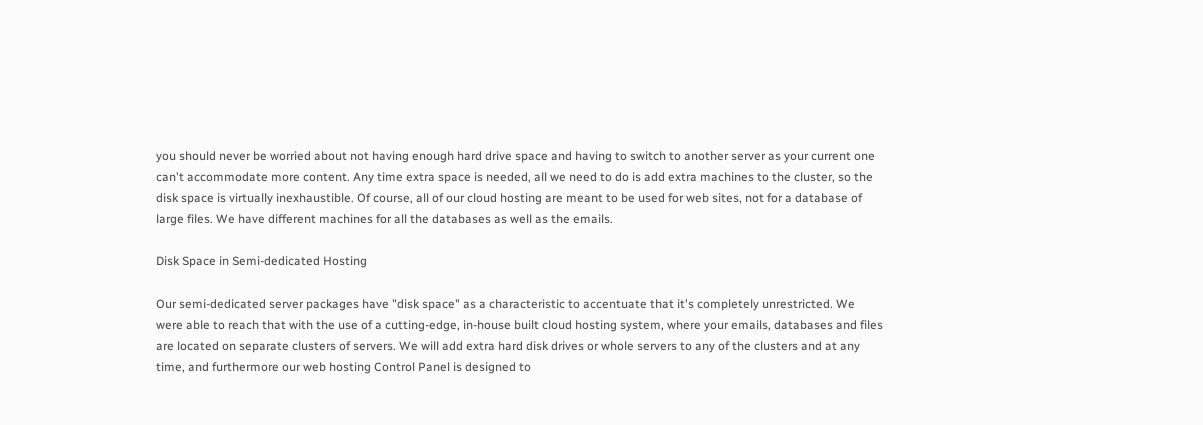you should never be worried about not having enough hard drive space and having to switch to another server as your current one can't accommodate more content. Any time extra space is needed, all we need to do is add extra machines to the cluster, so the disk space is virtually inexhaustible. Of course, all of our cloud hosting are meant to be used for web sites, not for a database of large files. We have different machines for all the databases as well as the emails.

Disk Space in Semi-dedicated Hosting

Our semi-dedicated server packages have "disk space" as a characteristic to accentuate that it's completely unrestricted. We were able to reach that with the use of a cutting-edge, in-house built cloud hosting system, where your emails, databases and files are located on separate clusters of servers. We will add extra hard disk drives or whole servers to any of the clusters and at any time, and furthermore our web hosting Control Panel is designed to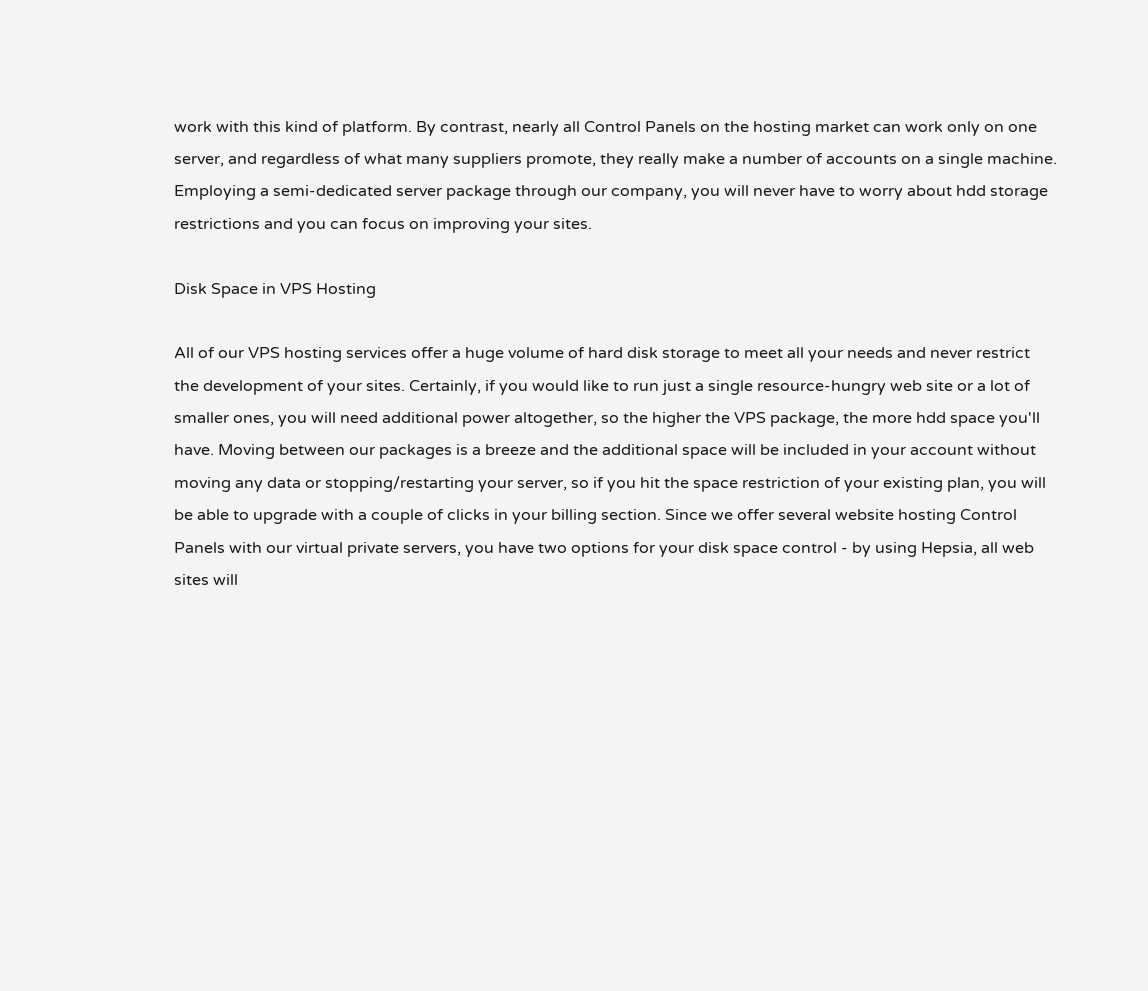work with this kind of platform. By contrast, nearly all Control Panels on the hosting market can work only on one server, and regardless of what many suppliers promote, they really make a number of accounts on a single machine. Employing a semi-dedicated server package through our company, you will never have to worry about hdd storage restrictions and you can focus on improving your sites.

Disk Space in VPS Hosting

All of our VPS hosting services offer a huge volume of hard disk storage to meet all your needs and never restrict the development of your sites. Certainly, if you would like to run just a single resource-hungry web site or a lot of smaller ones, you will need additional power altogether, so the higher the VPS package, the more hdd space you'll have. Moving between our packages is a breeze and the additional space will be included in your account without moving any data or stopping/restarting your server, so if you hit the space restriction of your existing plan, you will be able to upgrade with a couple of clicks in your billing section. Since we offer several website hosting Control Panels with our virtual private servers, you have two options for your disk space control - by using Hepsia, all web sites will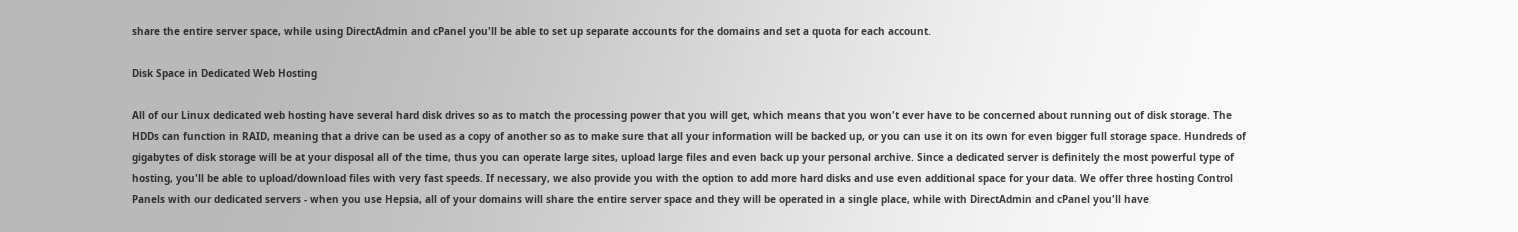share the entire server space, while using DirectAdmin and cPanel you'll be able to set up separate accounts for the domains and set a quota for each account.

Disk Space in Dedicated Web Hosting

All of our Linux dedicated web hosting have several hard disk drives so as to match the processing power that you will get, which means that you won't ever have to be concerned about running out of disk storage. The HDDs can function in RAID, meaning that a drive can be used as a copy of another so as to make sure that all your information will be backed up, or you can use it on its own for even bigger full storage space. Hundreds of gigabytes of disk storage will be at your disposal all of the time, thus you can operate large sites, upload large files and even back up your personal archive. Since a dedicated server is definitely the most powerful type of hosting, you'll be able to upload/download files with very fast speeds. If necessary, we also provide you with the option to add more hard disks and use even additional space for your data. We offer three hosting Control Panels with our dedicated servers - when you use Hepsia, all of your domains will share the entire server space and they will be operated in a single place, while with DirectAdmin and cPanel you'll have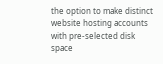the option to make distinct website hosting accounts with pre-selected disk space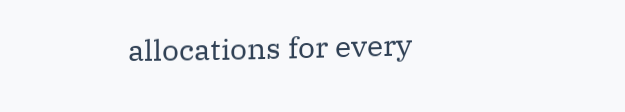allocations for every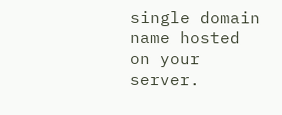single domain name hosted on your server.